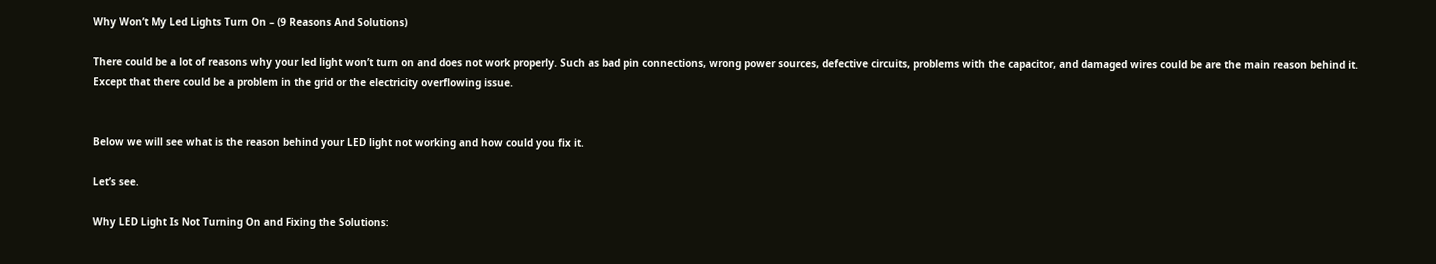Why Won’t My Led Lights Turn On – (9 Reasons And Solutions)

There could be a lot of reasons why your led light won’t turn on and does not work properly. Such as bad pin connections, wrong power sources, defective circuits, problems with the capacitor, and damaged wires could be are the main reason behind it. Except that there could be a problem in the grid or the electricity overflowing issue.


Below we will see what is the reason behind your LED light not working and how could you fix it.

Let’s see.

Why LED Light Is Not Turning On and Fixing the Solutions: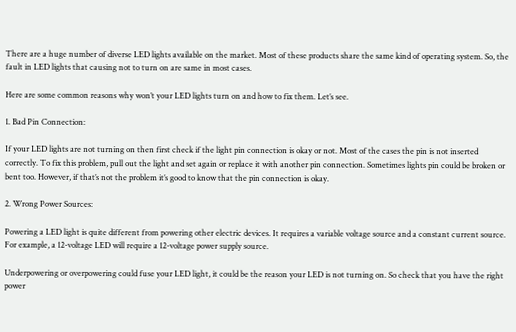There are a huge number of diverse LED lights available on the market. Most of these products share the same kind of operating system. So, the fault in LED lights that causing not to turn on are same in most cases.

Here are some common reasons why won’t your LED lights turn on and how to fix them. Let’s see.

1. Bad Pin Connection:

If your LED lights are not turning on then first check if the light pin connection is okay or not. Most of the cases the pin is not inserted correctly. To fix this problem, pull out the light and set again or replace it with another pin connection. Sometimes lights pin could be broken or bent too. However, if that’s not the problem it’s good to know that the pin connection is okay.

2. Wrong Power Sources:

Powering a LED light is quite different from powering other electric devices. It requires a variable voltage source and a constant current source. For example, a 12-voltage LED will require a 12-voltage power supply source.

Underpowering or overpowering could fuse your LED light, it could be the reason your LED is not turning on. So check that you have the right power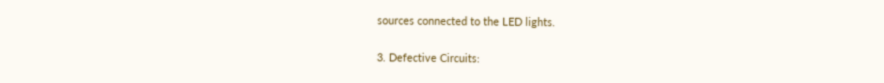sources connected to the LED lights.

3. Defective Circuits: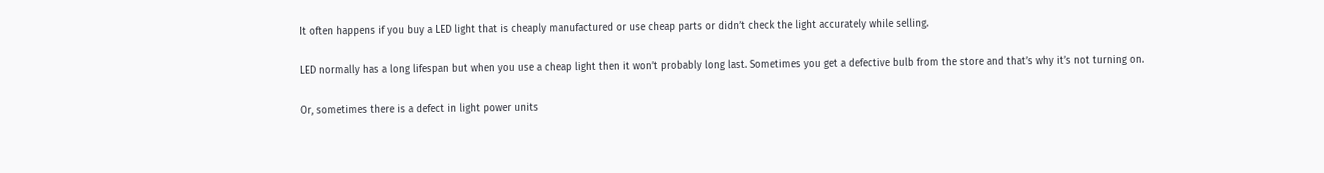It often happens if you buy a LED light that is cheaply manufactured or use cheap parts or didn’t check the light accurately while selling.

LED normally has a long lifespan but when you use a cheap light then it won’t probably long last. Sometimes you get a defective bulb from the store and that’s why it’s not turning on.

Or, sometimes there is a defect in light power units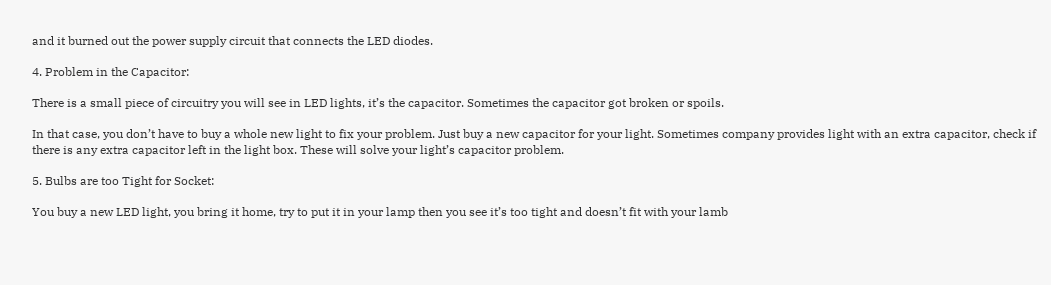and it burned out the power supply circuit that connects the LED diodes.

4. Problem in the Capacitor:

There is a small piece of circuitry you will see in LED lights, it’s the capacitor. Sometimes the capacitor got broken or spoils.

In that case, you don’t have to buy a whole new light to fix your problem. Just buy a new capacitor for your light. Sometimes company provides light with an extra capacitor, check if there is any extra capacitor left in the light box. These will solve your light’s capacitor problem.

5. Bulbs are too Tight for Socket:

You buy a new LED light, you bring it home, try to put it in your lamp then you see it’s too tight and doesn’t fit with your lamb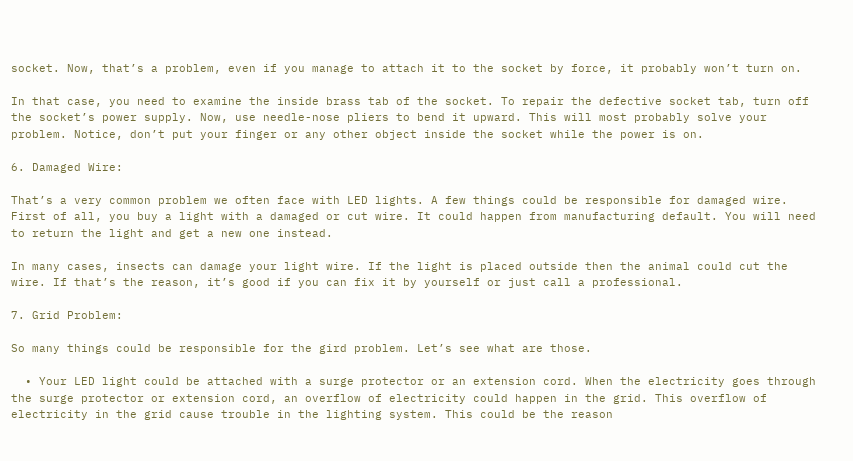socket. Now, that’s a problem, even if you manage to attach it to the socket by force, it probably won’t turn on.

In that case, you need to examine the inside brass tab of the socket. To repair the defective socket tab, turn off the socket’s power supply. Now, use needle-nose pliers to bend it upward. This will most probably solve your problem. Notice, don’t put your finger or any other object inside the socket while the power is on.

6. Damaged Wire:

That’s a very common problem we often face with LED lights. A few things could be responsible for damaged wire. First of all, you buy a light with a damaged or cut wire. It could happen from manufacturing default. You will need to return the light and get a new one instead.

In many cases, insects can damage your light wire. If the light is placed outside then the animal could cut the wire. If that’s the reason, it’s good if you can fix it by yourself or just call a professional.

7. Grid Problem:

So many things could be responsible for the gird problem. Let’s see what are those.

  • Your LED light could be attached with a surge protector or an extension cord. When the electricity goes through the surge protector or extension cord, an overflow of electricity could happen in the grid. This overflow of electricity in the grid cause trouble in the lighting system. This could be the reason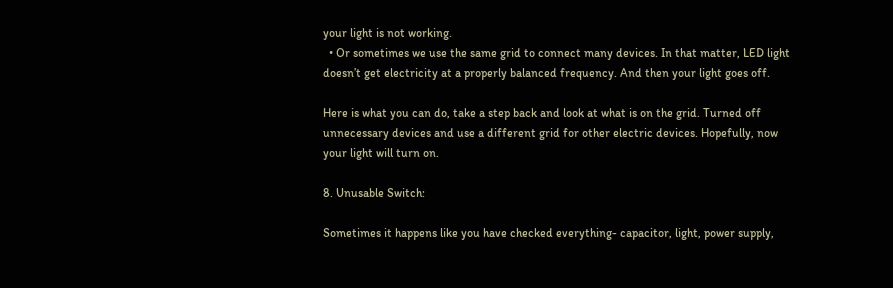your light is not working.
  • Or sometimes we use the same grid to connect many devices. In that matter, LED light doesn’t get electricity at a properly balanced frequency. And then your light goes off.

Here is what you can do, take a step back and look at what is on the grid. Turned off unnecessary devices and use a different grid for other electric devices. Hopefully, now your light will turn on.

8. Unusable Switch:

Sometimes it happens like you have checked everything- capacitor, light, power supply,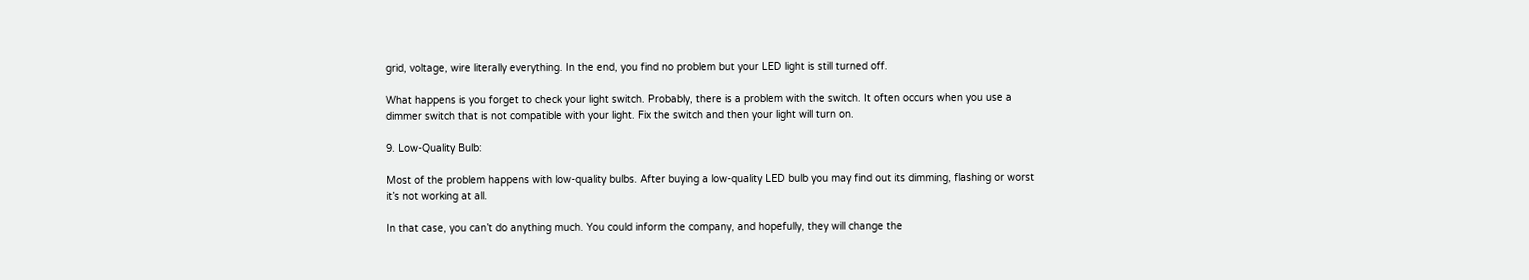grid, voltage, wire literally everything. In the end, you find no problem but your LED light is still turned off.

What happens is you forget to check your light switch. Probably, there is a problem with the switch. It often occurs when you use a dimmer switch that is not compatible with your light. Fix the switch and then your light will turn on.

9. Low-Quality Bulb:

Most of the problem happens with low-quality bulbs. After buying a low-quality LED bulb you may find out its dimming, flashing or worst it’s not working at all.

In that case, you can’t do anything much. You could inform the company, and hopefully, they will change the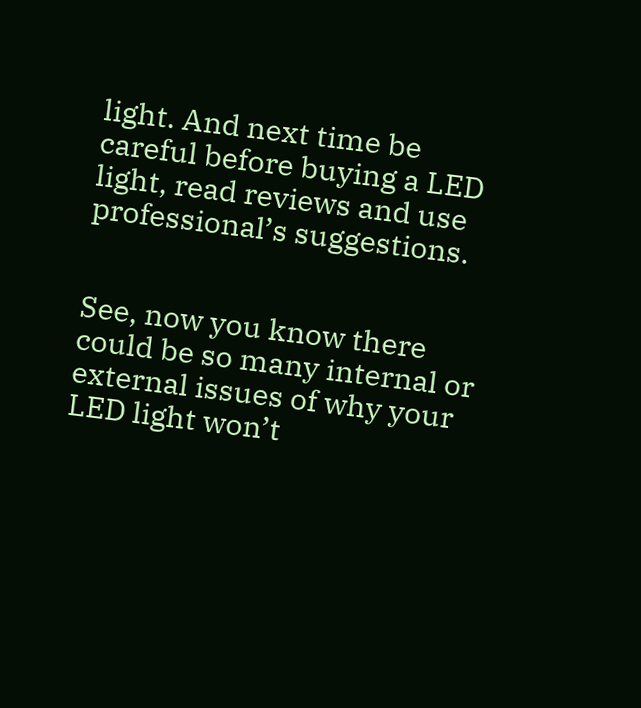light. And next time be careful before buying a LED light, read reviews and use professional’s suggestions.


See, now you know there could be so many internal or external issues of why your LED light won’t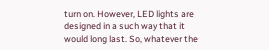turn on. However, LED lights are designed in a such way that it would long last. So, whatever the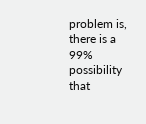problem is, there is a 99% possibility that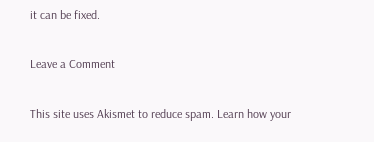it can be fixed.

Leave a Comment

This site uses Akismet to reduce spam. Learn how your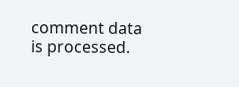comment data is processed.